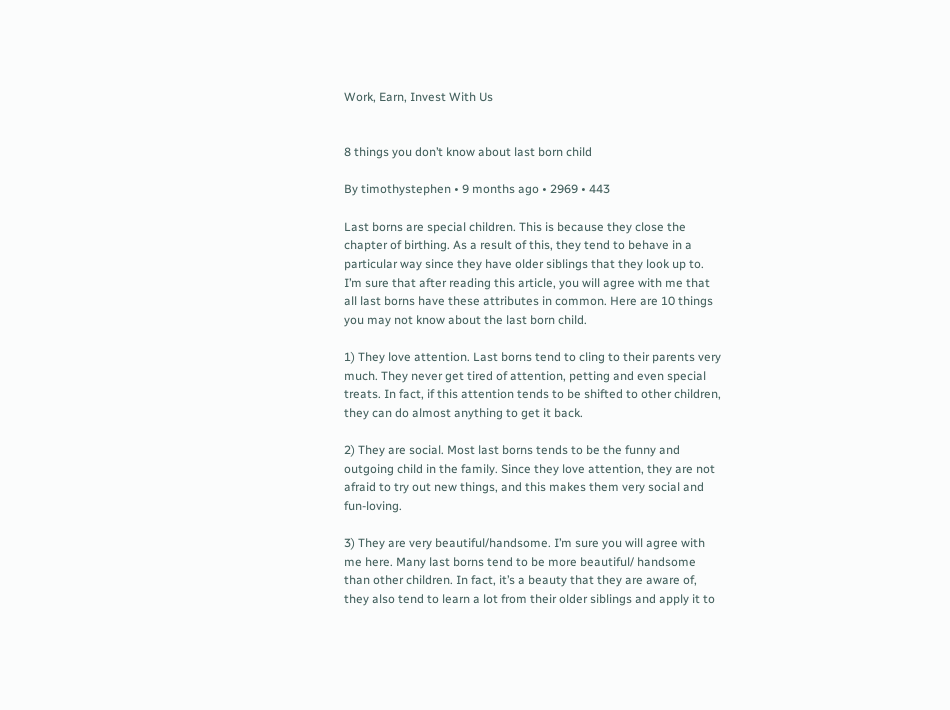Work, Earn, Invest With Us


8 things you don’t know about last born child

By timothystephen • 9 months ago • 2969 • 443

Last borns are special children. This is because they close the chapter of birthing. As a result of this, they tend to behave in a particular way since they have older siblings that they look up to. I’m sure that after reading this article, you will agree with me that all last borns have these attributes in common. Here are 10 things you may not know about the last born child.

1) They love attention. Last borns tend to cling to their parents very much. They never get tired of attention, petting and even special treats. In fact, if this attention tends to be shifted to other children, they can do almost anything to get it back.

2) They are social. Most last borns tends to be the funny and outgoing child in the family. Since they love attention, they are not afraid to try out new things, and this makes them very social and fun-loving.

3) They are very beautiful/handsome. I’m sure you will agree with me here. Many last borns tend to be more beautiful/ handsome than other children. In fact, it’s a beauty that they are aware of, they also tend to learn a lot from their older siblings and apply it to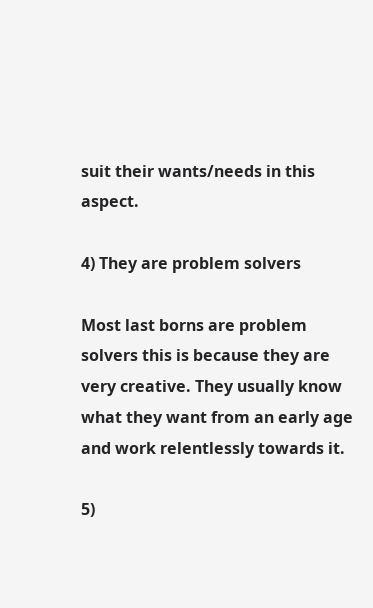suit their wants/needs in this aspect.

4) They are problem solvers

Most last borns are problem solvers this is because they are very creative. They usually know what they want from an early age and work relentlessly towards it.

5)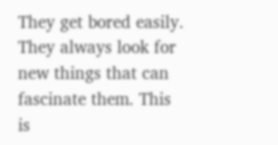They get bored easily. They always look for new things that can fascinate them. This is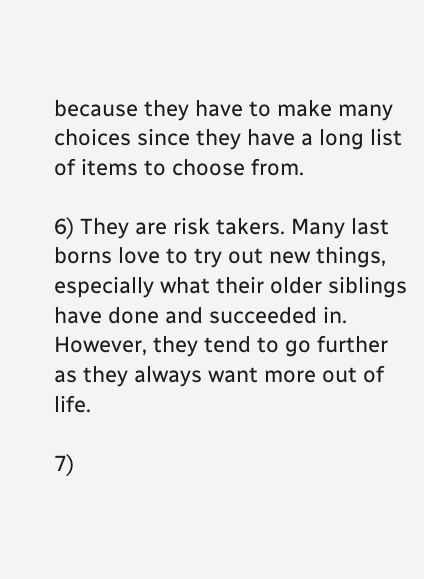because they have to make many choices since they have a long list of items to choose from.

6) They are risk takers. Many last borns love to try out new things, especially what their older siblings have done and succeeded in. However, they tend to go further as they always want more out of life.

7)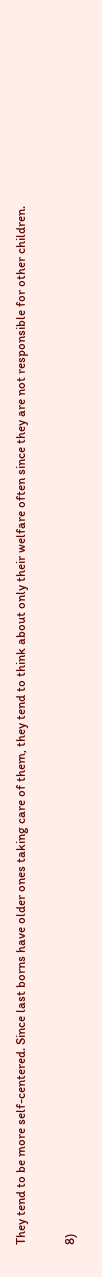They tend to be more self-centered. Since last borns have older ones taking care of them, they tend to think about only their welfare often since they are not responsible for other children.

8)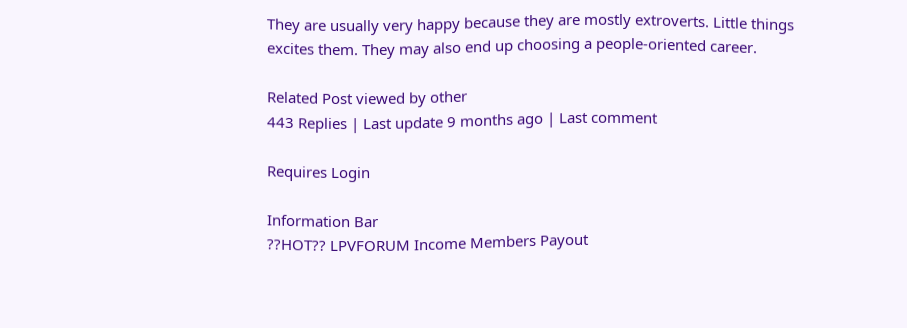They are usually very happy because they are mostly extroverts. Little things excites them. They may also end up choosing a people-oriented career.

Related Post viewed by other
443 Replies | Last update 9 months ago | Last comment

Requires Login

Information Bar
??HOT?? LPVFORUM Income Members Payout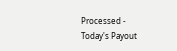Processed - Today's Payout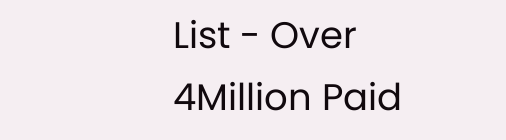List - Over 4Million Paid